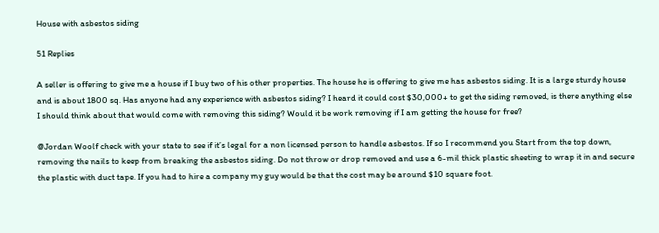House with asbestos siding

51 Replies

A seller is offering to give me a house if I buy two of his other properties. The house he is offering to give me has asbestos siding. It is a large sturdy house and is about 1800 sq. Has anyone had any experience with asbestos siding? I heard it could cost $30,000+ to get the siding removed, is there anything else I should think about that would come with removing this siding? Would it be work removing if I am getting the house for free?

@Jordan Woolf check with your state to see if it’s legal for a non licensed person to handle asbestos. If so I recommend you Start from the top down, removing the nails to keep from breaking the asbestos siding. Do not throw or drop removed and use a 6-mil thick plastic sheeting to wrap it in and secure the plastic with duct tape. If you had to hire a company my guy would be that the cost may be around $10 square foot.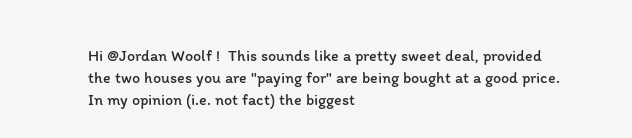Hi @Jordan Woolf !  This sounds like a pretty sweet deal, provided the two houses you are "paying for" are being bought at a good price.  In my opinion (i.e. not fact) the biggest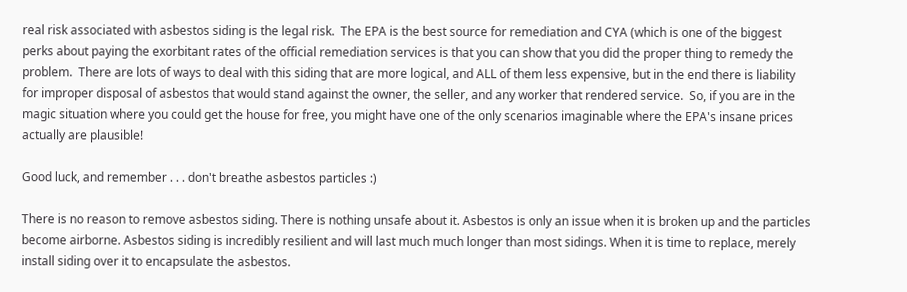real risk associated with asbestos siding is the legal risk.  The EPA is the best source for remediation and CYA (which is one of the biggest perks about paying the exorbitant rates of the official remediation services is that you can show that you did the proper thing to remedy the problem.  There are lots of ways to deal with this siding that are more logical, and ALL of them less expensive, but in the end there is liability for improper disposal of asbestos that would stand against the owner, the seller, and any worker that rendered service.  So, if you are in the magic situation where you could get the house for free, you might have one of the only scenarios imaginable where the EPA's insane prices actually are plausible!

Good luck, and remember . . . don't breathe asbestos particles :)

There is no reason to remove asbestos siding. There is nothing unsafe about it. Asbestos is only an issue when it is broken up and the particles become airborne. Asbestos siding is incredibly resilient and will last much much longer than most sidings. When it is time to replace, merely install siding over it to encapsulate the asbestos.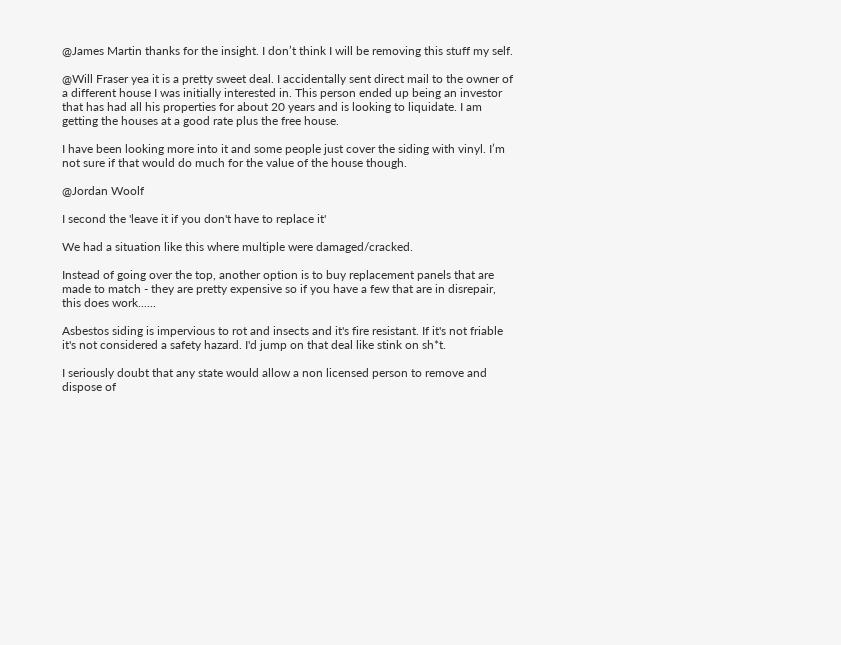@James Martin thanks for the insight. I don’t think I will be removing this stuff my self.

@Will Fraser yea it is a pretty sweet deal. I accidentally sent direct mail to the owner of a different house I was initially interested in. This person ended up being an investor that has had all his properties for about 20 years and is looking to liquidate. I am getting the houses at a good rate plus the free house.

I have been looking more into it and some people just cover the siding with vinyl. I’m not sure if that would do much for the value of the house though.

@Jordan Woolf

I second the 'leave it if you don't have to replace it'

We had a situation like this where multiple were damaged/cracked.

Instead of going over the top, another option is to buy replacement panels that are made to match - they are pretty expensive so if you have a few that are in disrepair, this does work......

Asbestos siding is impervious to rot and insects and it's fire resistant. If it's not friable it's not considered a safety hazard. I'd jump on that deal like stink on sh*t.

I seriously doubt that any state would allow a non licensed person to remove and dispose of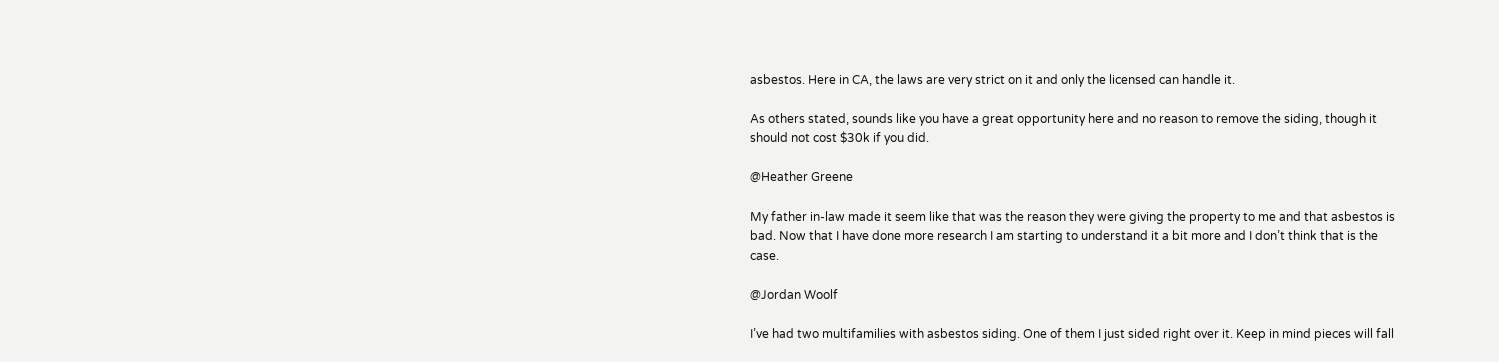asbestos. Here in CA, the laws are very strict on it and only the licensed can handle it.

As others stated, sounds like you have a great opportunity here and no reason to remove the siding, though it should not cost $30k if you did.

@Heather Greene

My father in-law made it seem like that was the reason they were giving the property to me and that asbestos is bad. Now that I have done more research I am starting to understand it a bit more and I don’t think that is the case.

@Jordan Woolf

I’ve had two multifamilies with asbestos siding. One of them I just sided right over it. Keep in mind pieces will fall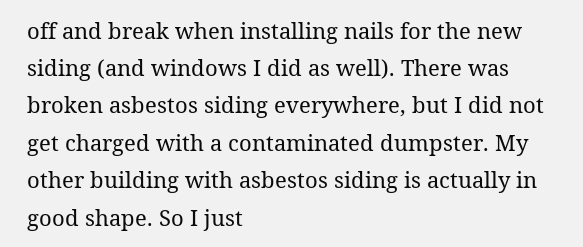off and break when installing nails for the new siding (and windows I did as well). There was broken asbestos siding everywhere, but I did not get charged with a contaminated dumpster. My other building with asbestos siding is actually in good shape. So I just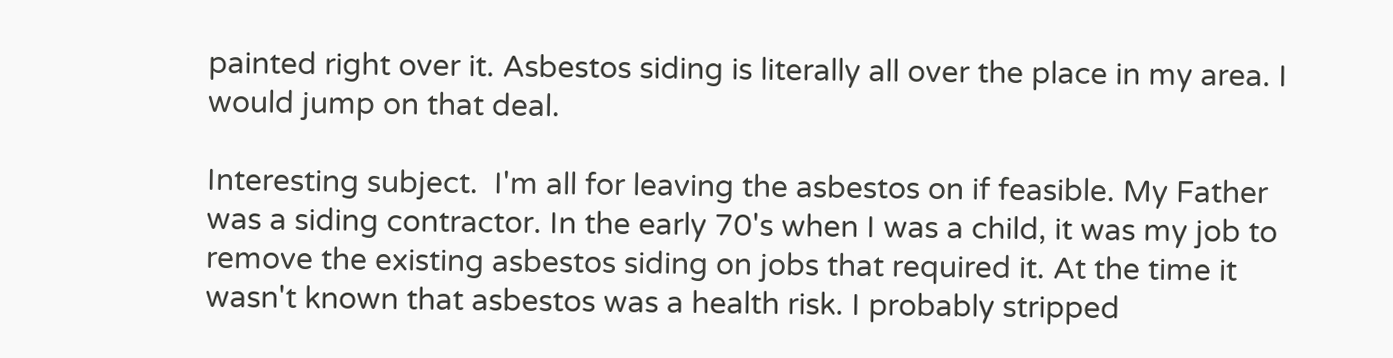painted right over it. Asbestos siding is literally all over the place in my area. I would jump on that deal.

Interesting subject.  I'm all for leaving the asbestos on if feasible. My Father was a siding contractor. In the early 70's when I was a child, it was my job to remove the existing asbestos siding on jobs that required it. At the time it wasn't known that asbestos was a health risk. I probably stripped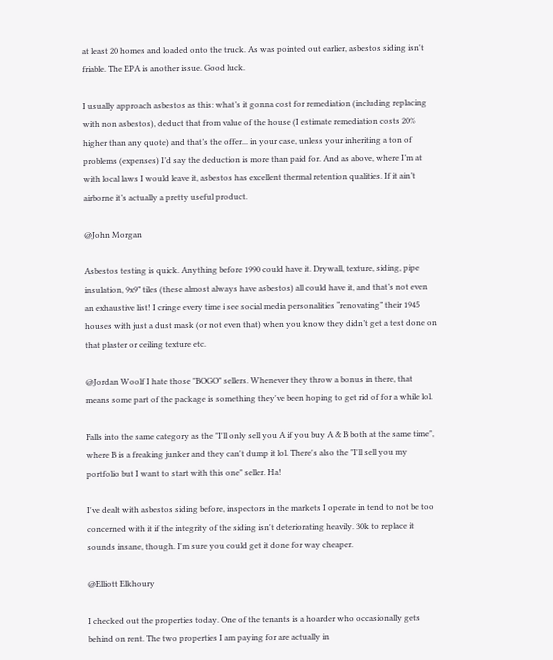at least 20 homes and loaded onto the truck. As was pointed out earlier, asbestos siding isn't friable. The EPA is another issue. Good luck.

I usually approach asbestos as this: what’s it gonna cost for remediation (including replacing with non asbestos), deduct that from value of the house (I estimate remediation costs 20% higher than any quote) and that’s the offer... in your case, unless your inheriting a ton of problems (expenses) I’d say the deduction is more than paid for. And as above, where I’m at with local laws I would leave it, asbestos has excellent thermal retention qualities. If it ain’t airborne it’s actually a pretty useful product.

@John Morgan

Asbestos testing is quick. Anything before 1990 could have it. Drywall, texture, siding, pipe insulation, 9x9” tiles (these almost always have asbestos) all could have it, and that’s not even an exhaustive list! I cringe every time i see social media personalities “renovating” their 1945 houses with just a dust mask (or not even that) when you know they didn’t get a test done on that plaster or ceiling texture etc.

@Jordan Woolf I hate those "BOGO" sellers. Whenever they throw a bonus in there, that means some part of the package is something they've been hoping to get rid of for a while lol.

Falls into the same category as the "I'll only sell you A if you buy A & B both at the same time", where B is a freaking junker and they can't dump it lol. There's also the "I'll sell you my portfolio but I want to start with this one" seller. Ha!

I've dealt with asbestos siding before, inspectors in the markets I operate in tend to not be too concerned with it if the integrity of the siding isn't deteriorating heavily. 30k to replace it sounds insane, though. I'm sure you could get it done for way cheaper.

@Elliott Elkhoury

I checked out the properties today. One of the tenants is a hoarder who occasionally gets behind on rent. The two properties I am paying for are actually in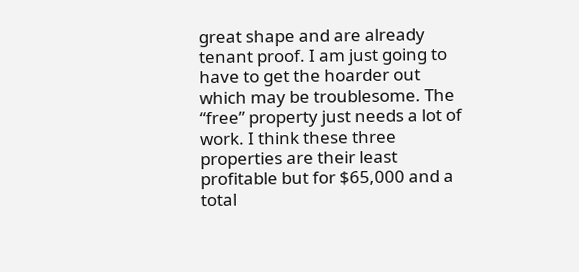great shape and are already tenant proof. I am just going to have to get the hoarder out which may be troublesome. The “free” property just needs a lot of work. I think these three properties are their least profitable but for $65,000 and a total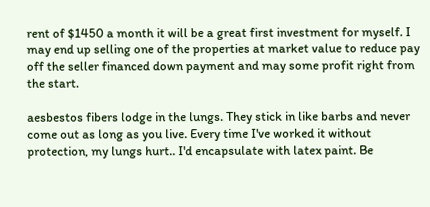rent of $1450 a month it will be a great first investment for myself. I may end up selling one of the properties at market value to reduce pay off the seller financed down payment and may some profit right from the start.

aesbestos fibers lodge in the lungs. They stick in like barbs and never come out as long as you live. Every time I've worked it without protection, my lungs hurt.. I'd encapsulate with latex paint. Be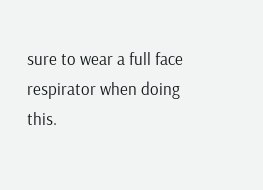sure to wear a full face respirator when doing this.